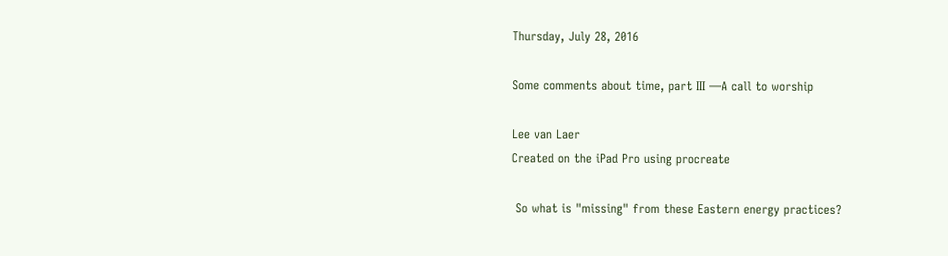Thursday, July 28, 2016

Some comments about time, part III —A call to worship

Lee van Laer
Created on the iPad Pro using procreate

 So what is "missing" from these Eastern energy practices?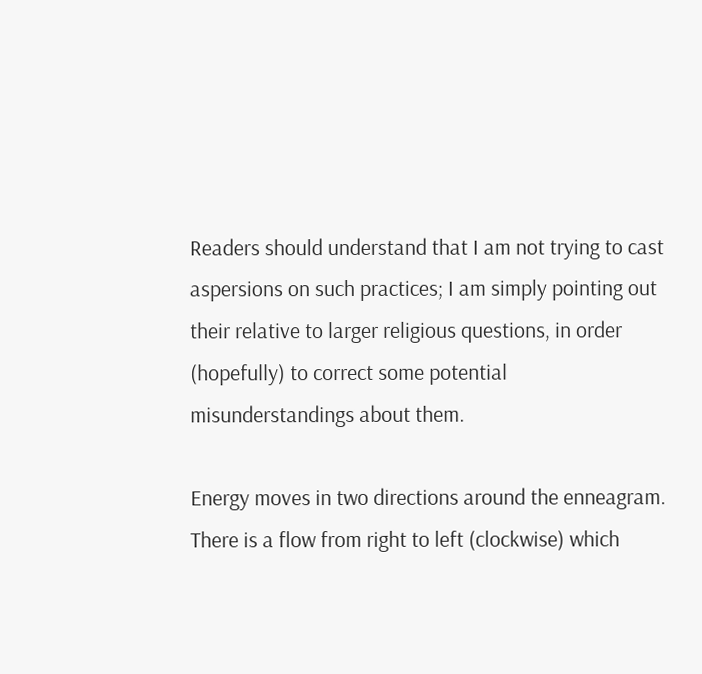Readers should understand that I am not trying to cast aspersions on such practices; I am simply pointing out their relative to larger religious questions, in order (hopefully) to correct some potential misunderstandings about them.

Energy moves in two directions around the enneagram. There is a flow from right to left (clockwise) which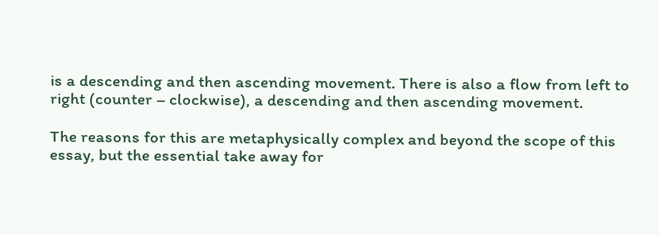is a descending and then ascending movement. There is also a flow from left to right (counter – clockwise), a descending and then ascending movement.

The reasons for this are metaphysically complex and beyond the scope of this essay, but the essential take away for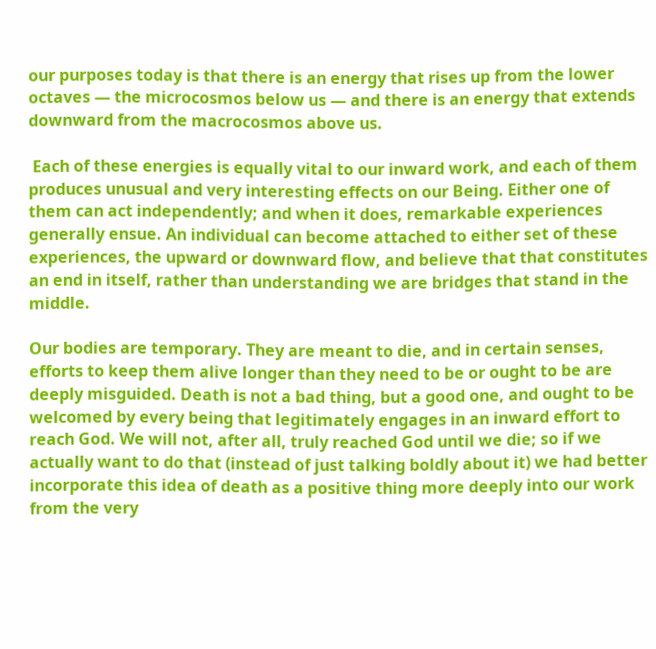our purposes today is that there is an energy that rises up from the lower octaves — the microcosmos below us — and there is an energy that extends downward from the macrocosmos above us.

 Each of these energies is equally vital to our inward work, and each of them produces unusual and very interesting effects on our Being. Either one of them can act independently; and when it does, remarkable experiences generally ensue. An individual can become attached to either set of these experiences, the upward or downward flow, and believe that that constitutes an end in itself, rather than understanding we are bridges that stand in the middle.

Our bodies are temporary. They are meant to die, and in certain senses, efforts to keep them alive longer than they need to be or ought to be are deeply misguided. Death is not a bad thing, but a good one, and ought to be welcomed by every being that legitimately engages in an inward effort to reach God. We will not, after all, truly reached God until we die; so if we actually want to do that (instead of just talking boldly about it) we had better incorporate this idea of death as a positive thing more deeply into our work from the very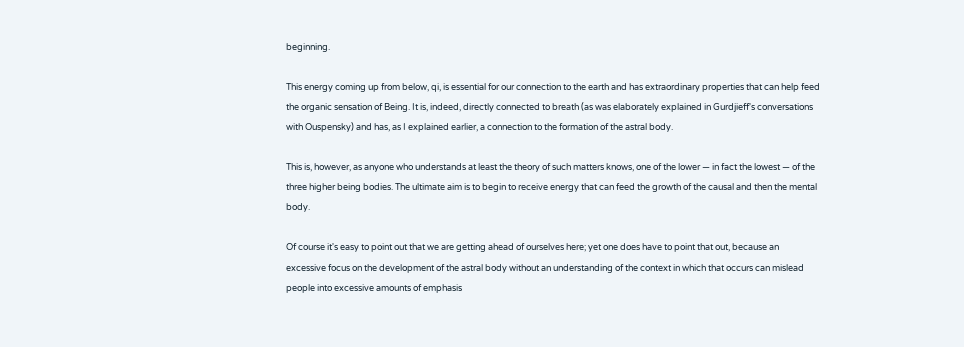beginning.

This energy coming up from below, qi, is essential for our connection to the earth and has extraordinary properties that can help feed the organic sensation of Being. It is, indeed, directly connected to breath (as was elaborately explained in Gurdjieff's conversations with Ouspensky) and has, as I explained earlier, a connection to the formation of the astral body.

This is, however, as anyone who understands at least the theory of such matters knows, one of the lower — in fact the lowest — of the three higher being bodies. The ultimate aim is to begin to receive energy that can feed the growth of the causal and then the mental body.

Of course it's easy to point out that we are getting ahead of ourselves here; yet one does have to point that out, because an excessive focus on the development of the astral body without an understanding of the context in which that occurs can mislead people into excessive amounts of emphasis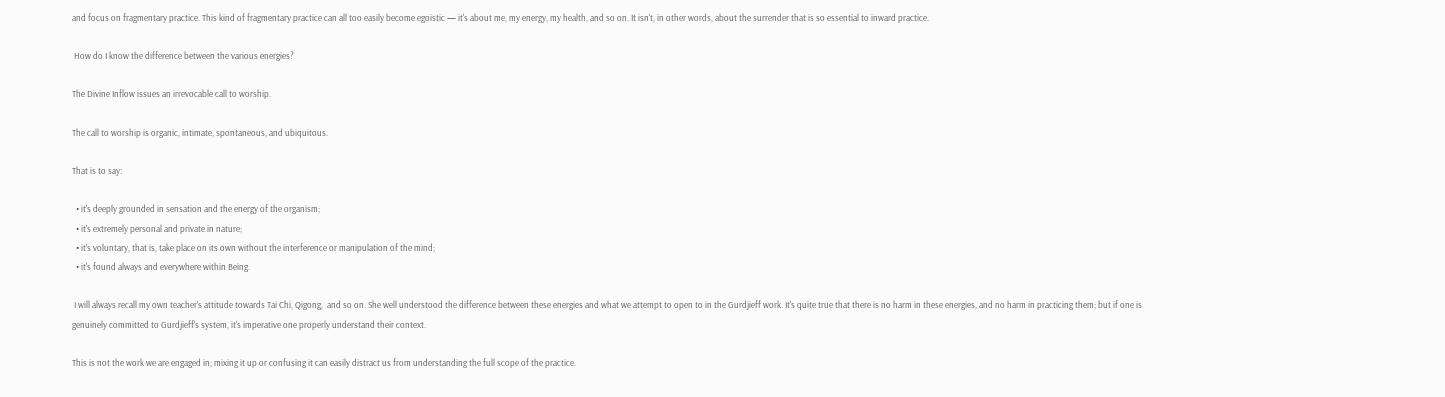and focus on fragmentary practice. This kind of fragmentary practice can all too easily become egoistic — it's about me, my energy, my health, and so on. It isn't, in other words, about the surrender that is so essential to inward practice.

 How do I know the difference between the various energies?

The Divine Inflow issues an irrevocable call to worship.

The call to worship is organic, intimate, spontaneous, and ubiquitous.

That is to say:

  • it's deeply grounded in sensation and the energy of the organism;
  • it's extremely personal and private in nature;
  • it's voluntary, that is, take place on its own without the interference or manipulation of the mind;
  • it's found always and everywhere within Being.

 I will always recall my own teacher's attitude towards Tai Chi, Qigong,  and so on. She well understood the difference between these energies and what we attempt to open to in the Gurdjieff work. It's quite true that there is no harm in these energies, and no harm in practicing them; but if one is genuinely committed to Gurdjieff's system, it's imperative one properly understand their context.

This is not the work we are engaged in; mixing it up or confusing it can easily distract us from understanding the full scope of the practice.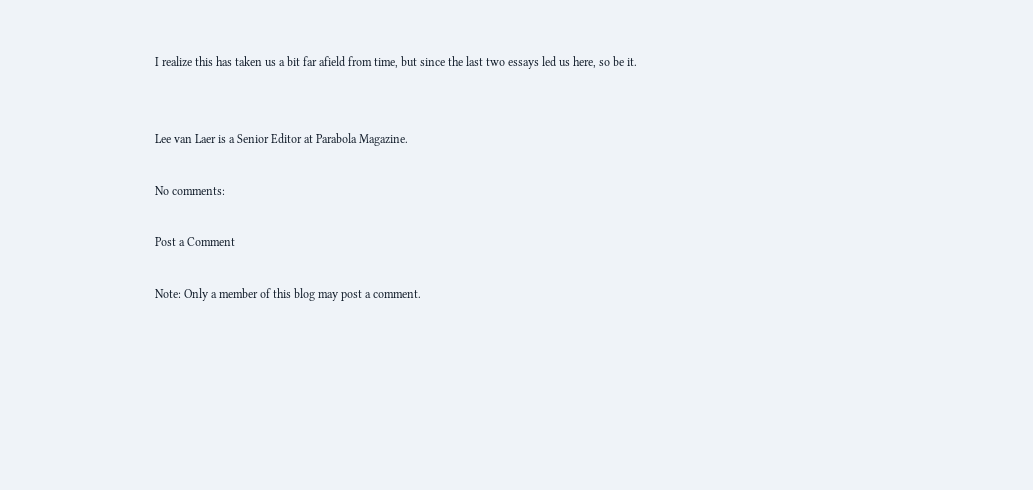I realize this has taken us a bit far afield from time, but since the last two essays led us here, so be it.


Lee van Laer is a Senior Editor at Parabola Magazine.

No comments:

Post a Comment

Note: Only a member of this blog may post a comment.